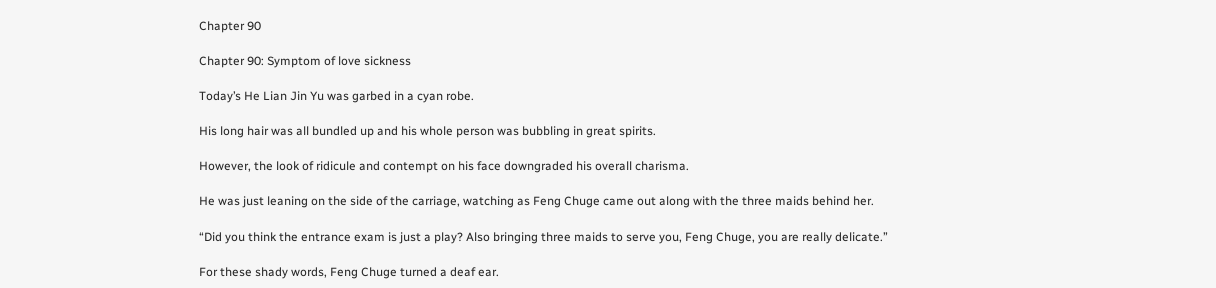Chapter 90

Chapter 90: Symptom of love sickness

Today’s He Lian Jin Yu was garbed in a cyan robe.

His long hair was all bundled up and his whole person was bubbling in great spirits.

However, the look of ridicule and contempt on his face downgraded his overall charisma.

He was just leaning on the side of the carriage, watching as Feng Chuge came out along with the three maids behind her.

“Did you think the entrance exam is just a play? Also bringing three maids to serve you, Feng Chuge, you are really delicate.”

For these shady words, Feng Chuge turned a deaf ear.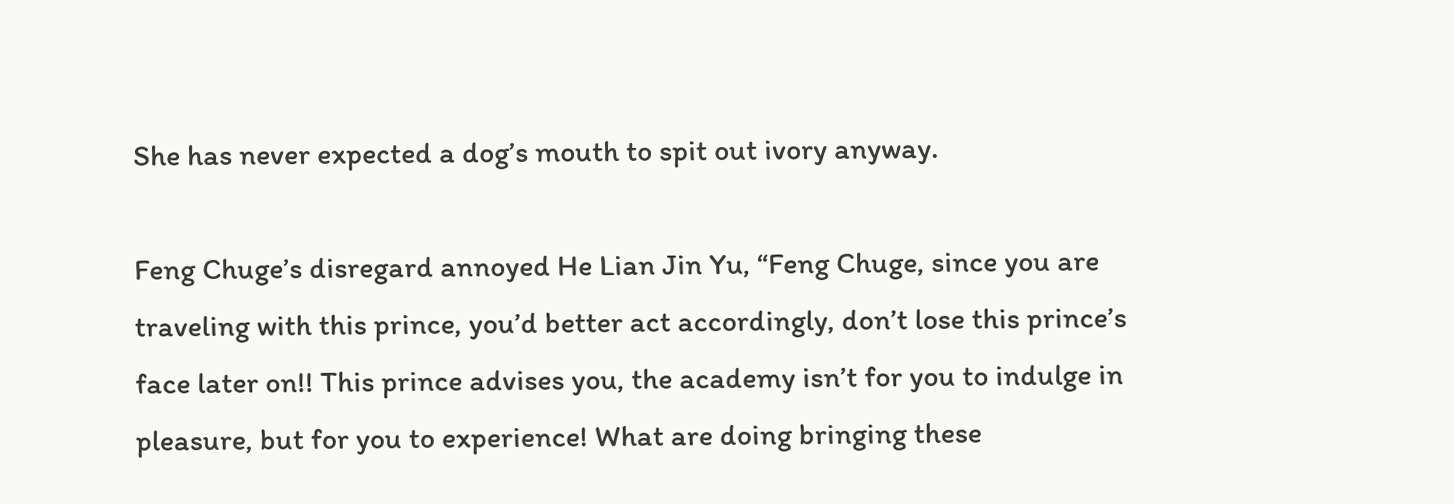She has never expected a dog’s mouth to spit out ivory anyway.

Feng Chuge’s disregard annoyed He Lian Jin Yu, “Feng Chuge, since you are traveling with this prince, you’d better act accordingly, don’t lose this prince’s face later on!! This prince advises you, the academy isn’t for you to indulge in pleasure, but for you to experience! What are doing bringing these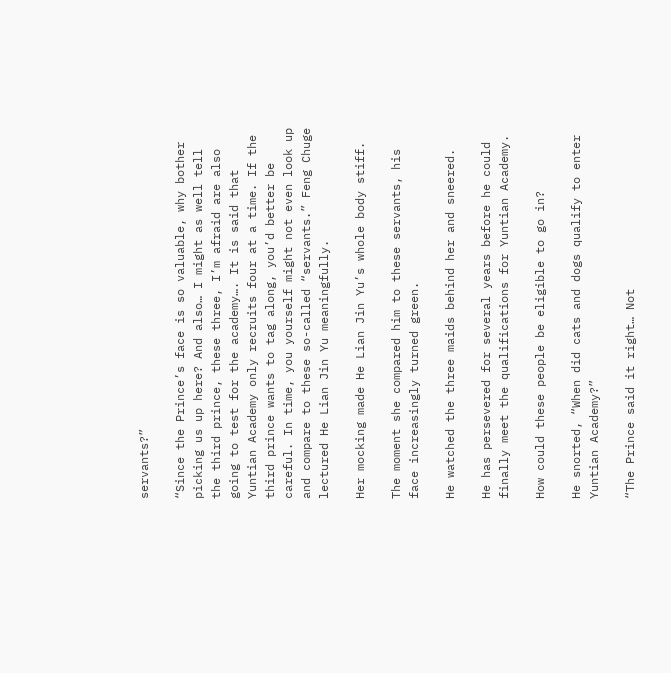servants?”

“Since the Prince’s face is so valuable, why bother picking us up here? And also… I might as well tell the third prince, these three, I’m afraid are also going to test for the academy…. It is said that Yuntian Academy only recruits four at a time. If the third prince wants to tag along, you’d better be careful. In time, you yourself might not even look up and compare to these so-called “servants.” Feng Chuge lectured He Lian Jin Yu meaningfully.

Her mocking made He Lian Jin Yu’s whole body stiff.

The moment she compared him to these servants, his face increasingly turned green.

He watched the three maids behind her and sneered.

He has persevered for several years before he could finally meet the qualifications for Yuntian Academy.

How could these people be eligible to go in?

He snorted, “When did cats and dogs qualify to enter Yuntian Academy?”

“The Prince said it right… Not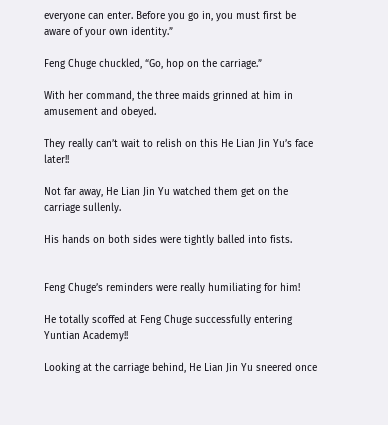everyone can enter. Before you go in, you must first be aware of your own identity.”

Feng Chuge chuckled, “Go, hop on the carriage.”

With her command, the three maids grinned at him in amusement and obeyed.

They really can’t wait to relish on this He Lian Jin Yu’s face later!!

Not far away, He Lian Jin Yu watched them get on the carriage sullenly.

His hands on both sides were tightly balled into fists.


Feng Chuge’s reminders were really humiliating for him!

He totally scoffed at Feng Chuge successfully entering Yuntian Academy!!

Looking at the carriage behind, He Lian Jin Yu sneered once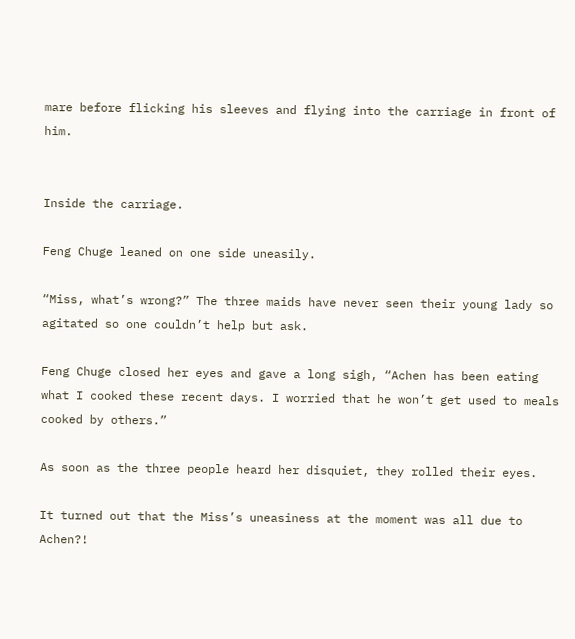mare before flicking his sleeves and flying into the carriage in front of him.


Inside the carriage.

Feng Chuge leaned on one side uneasily.

“Miss, what’s wrong?” The three maids have never seen their young lady so agitated so one couldn’t help but ask.

Feng Chuge closed her eyes and gave a long sigh, “Achen has been eating what I cooked these recent days. I worried that he won’t get used to meals cooked by others.”

As soon as the three people heard her disquiet, they rolled their eyes.

It turned out that the Miss’s uneasiness at the moment was all due to Achen?!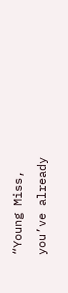“Young Miss, you’ve already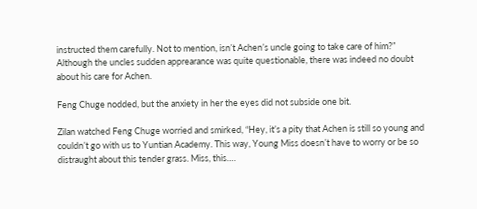instructed them carefully. Not to mention, isn’t Achen’s uncle going to take care of him?” Although the uncles sudden apprearance was quite questionable, there was indeed no doubt about his care for Achen.

Feng Chuge nodded, but the anxiety in her the eyes did not subside one bit.

Zilan watched Feng Chuge worried and smirked, “Hey, it’s a pity that Achen is still so young and couldn’t go with us to Yuntian Academy. This way, Young Miss doesn’t have to worry or be so distraught about this tender grass. Miss, this….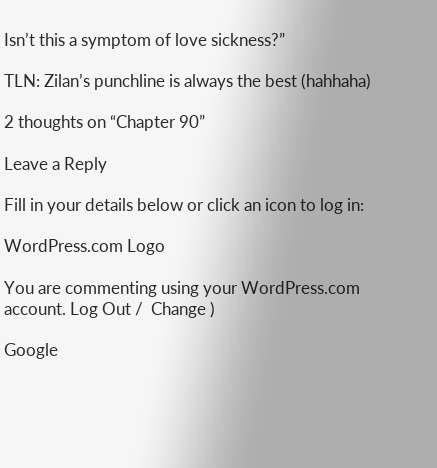Isn’t this a symptom of love sickness?”

TLN: Zilan’s punchline is always the best (hahhaha)

2 thoughts on “Chapter 90”

Leave a Reply

Fill in your details below or click an icon to log in:

WordPress.com Logo

You are commenting using your WordPress.com account. Log Out /  Change )

Google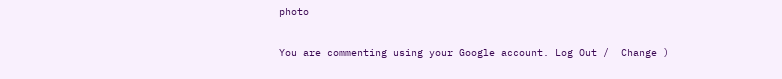photo

You are commenting using your Google account. Log Out /  Change )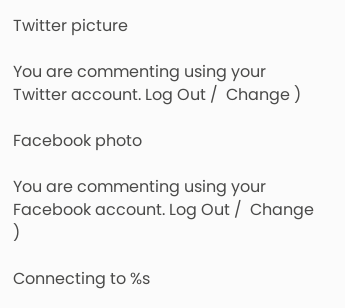Twitter picture

You are commenting using your Twitter account. Log Out /  Change )

Facebook photo

You are commenting using your Facebook account. Log Out /  Change )

Connecting to %s